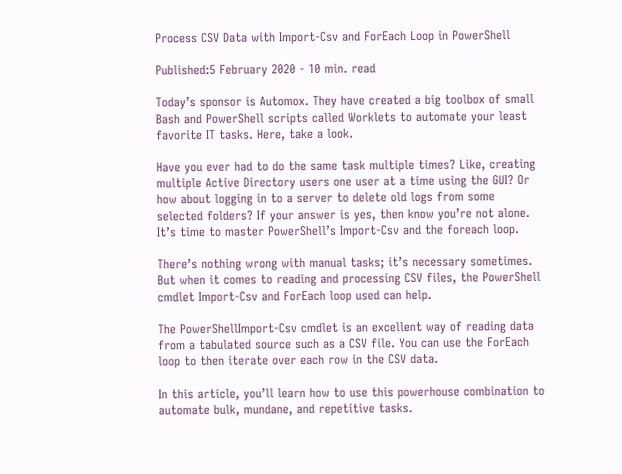Process CSV Data with Import-Csv and ForEach Loop in PowerShell

Published:5 February 2020 - 10 min. read

Today’s sponsor is Automox. They have created a big toolbox of small Bash and PowerShell scripts called Worklets to automate your least favorite IT tasks. Here, take a look.

Have you ever had to do the same task multiple times? Like, creating multiple Active Directory users one user at a time using the GUI? Or how about logging in to a server to delete old logs from some selected folders? If your answer is yes, then know you’re not alone. It’s time to master PowerShell’s Import-Csv and the foreach loop.

There’s nothing wrong with manual tasks; it’s necessary sometimes. But when it comes to reading and processing CSV files, the PowerShell cmdlet Import-Csv and ForEach loop used can help.

The PowerShellImport-Csv cmdlet is an excellent way of reading data from a tabulated source such as a CSV file. You can use the ForEach loop to then iterate over each row in the CSV data.

In this article, you’ll learn how to use this powerhouse combination to automate bulk, mundane, and repetitive tasks.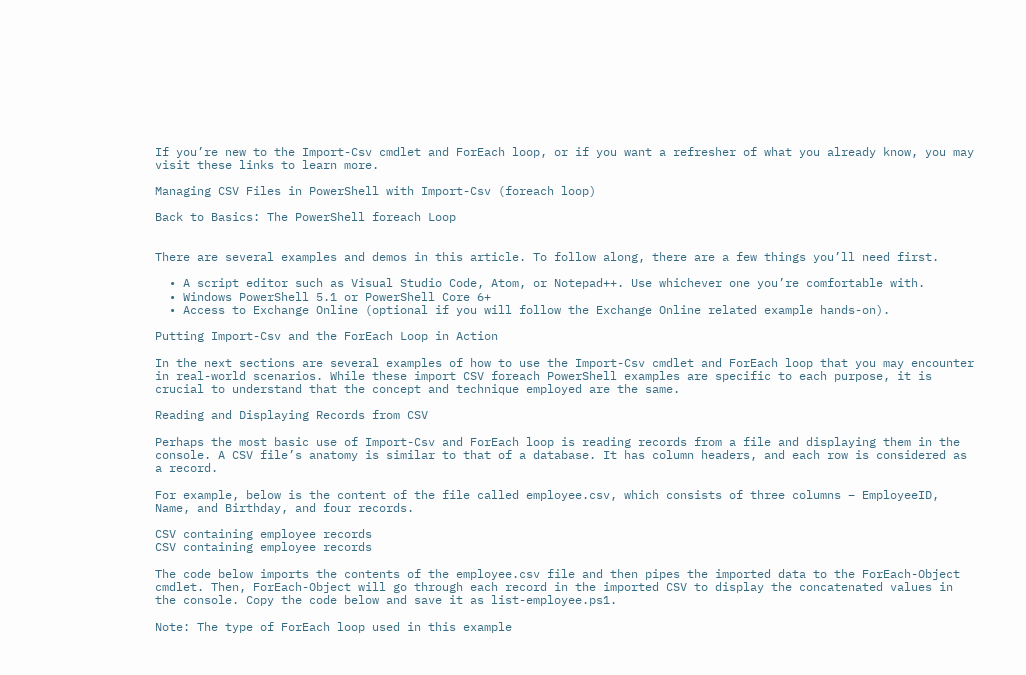If you’re new to the Import-Csv cmdlet and ForEach loop, or if you want a refresher of what you already know, you may visit these links to learn more.

Managing CSV Files in PowerShell with Import-Csv (foreach loop)

Back to Basics: The PowerShell foreach Loop


There are several examples and demos in this article. To follow along, there are a few things you’ll need first.

  • A script editor such as Visual Studio Code, Atom, or Notepad++. Use whichever one you’re comfortable with.
  • Windows PowerShell 5.1 or PowerShell Core 6+
  • Access to Exchange Online (optional if you will follow the Exchange Online related example hands-on).

Putting Import-Csv and the ForEach Loop in Action

In the next sections are several examples of how to use the Import-Csv cmdlet and ForEach loop that you may encounter in real-world scenarios. While these import CSV foreach PowerShell examples are specific to each purpose, it is crucial to understand that the concept and technique employed are the same.

Reading and Displaying Records from CSV

Perhaps the most basic use of Import-Csv and ForEach loop is reading records from a file and displaying them in the console. A CSV file’s anatomy is similar to that of a database. It has column headers, and each row is considered as a record.

For example, below is the content of the file called employee.csv, which consists of three columns – EmployeeID, Name, and Birthday, and four records.

CSV containing employee records
CSV containing employee records

The code below imports the contents of the employee.csv file and then pipes the imported data to the ForEach-Object cmdlet. Then, ForEach-Object will go through each record in the imported CSV to display the concatenated values in the console. Copy the code below and save it as list-employee.ps1.

Note: The type of ForEach loop used in this example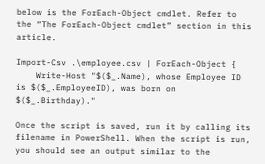below is the ForEach-Object cmdlet. Refer to the “The ForEach-Object cmdlet” section in this article.

Import-Csv .\employee.csv | ForEach-Object {
    Write-Host "$($_.Name), whose Employee ID is $($_.EmployeeID), was born on $($_.Birthday)."

Once the script is saved, run it by calling its filename in PowerShell. When the script is run, you should see an output similar to the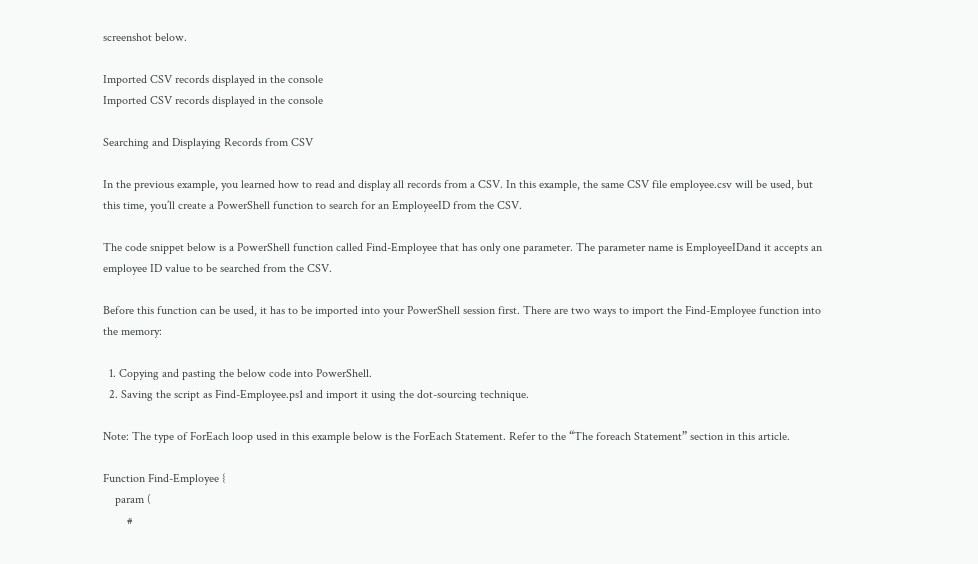screenshot below.

Imported CSV records displayed in the console
Imported CSV records displayed in the console

Searching and Displaying Records from CSV

In the previous example, you learned how to read and display all records from a CSV. In this example, the same CSV file employee.csv will be used, but this time, you’ll create a PowerShell function to search for an EmployeeID from the CSV.

The code snippet below is a PowerShell function called Find-Employee that has only one parameter. The parameter name is EmployeeIDand it accepts an employee ID value to be searched from the CSV.

Before this function can be used, it has to be imported into your PowerShell session first. There are two ways to import the Find-Employee function into the memory:

  1. Copying and pasting the below code into PowerShell.
  2. Saving the script as Find-Employee.ps1 and import it using the dot-sourcing technique.

Note: The type of ForEach loop used in this example below is the ForEach Statement. Refer to the “The foreach Statement” section in this article.

Function Find-Employee {
    param (
        #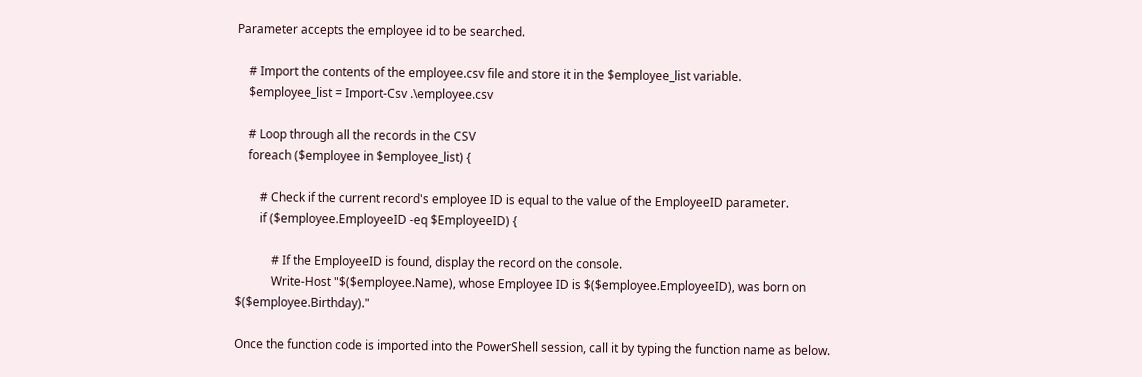Parameter accepts the employee id to be searched.

    # Import the contents of the employee.csv file and store it in the $employee_list variable.
    $employee_list = Import-Csv .\employee.csv

    # Loop through all the records in the CSV
    foreach ($employee in $employee_list) {

        # Check if the current record's employee ID is equal to the value of the EmployeeID parameter.
        if ($employee.EmployeeID -eq $EmployeeID) {

            # If the EmployeeID is found, display the record on the console.
            Write-Host "$($employee.Name), whose Employee ID is $($employee.EmployeeID), was born on $($employee.Birthday)."

Once the function code is imported into the PowerShell session, call it by typing the function name as below.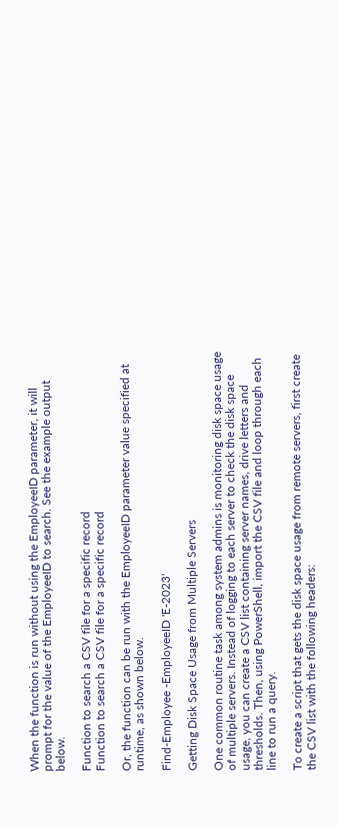When the function is run without using the EmployeeID parameter, it will prompt for the value of the EmployeeID to search. See the example output below.

Function to search a CSV file for a specific record
Function to search a CSV file for a specific record

Or, the function can be run with the EmployeeID parameter value specified at runtime, as shown below.

Find-Employee -EmployeeID 'E-2023'

Getting Disk Space Usage from Multiple Servers

One common routine task among system admins is monitoring disk space usage of multiple servers. Instead of logging to each server to check the disk space usage, you can create a CSV list containing server names, drive letters and thresholds. Then, using PowerShell, import the CSV file and loop through each line to run a query.

To create a script that gets the disk space usage from remote servers, first create the CSV list with the following headers: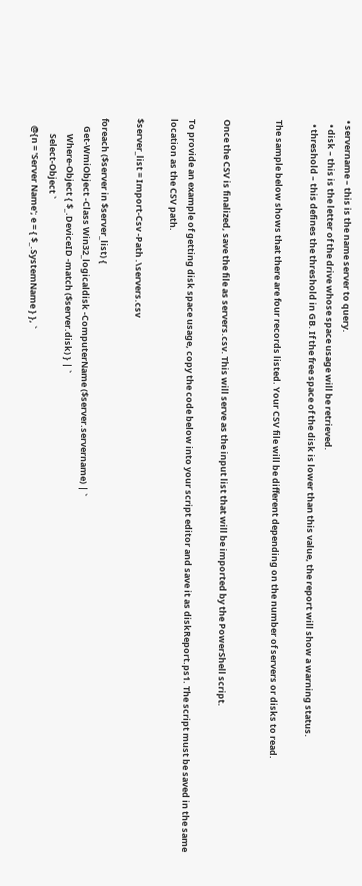• servername – this is the name server to query.
  • disk – this is the letter of the drive whose space usage will be retrieved.
  • threshold – this defines the threshold in GB. If the free space of the disk is lower than this value, the report will show a warning status.

The sample below shows that there are four records listed. Your CSV file will be different depending on the number of servers or disks to read.


Once the CSV is finalized, save the file as servers.csv. This will serve as the input list that will be imported by the PowerShell script.

To provide an example of getting disk space usage, copy the code below into your script editor and save it as diskReport.ps1. The script must be saved in the same location as the CSV path.

$server_list = Import-Csv -Path .\servers.csv

foreach ($server in $server_list) {
    Get-WmiObject -Class Win32_logicaldisk -ComputerName ($server.servername) | `
        Where-Object { $_.DeviceID -match ($server.disk) } | `
        Select-Object `
    @{n = 'Server Name'; e = { $_.SystemName } }, `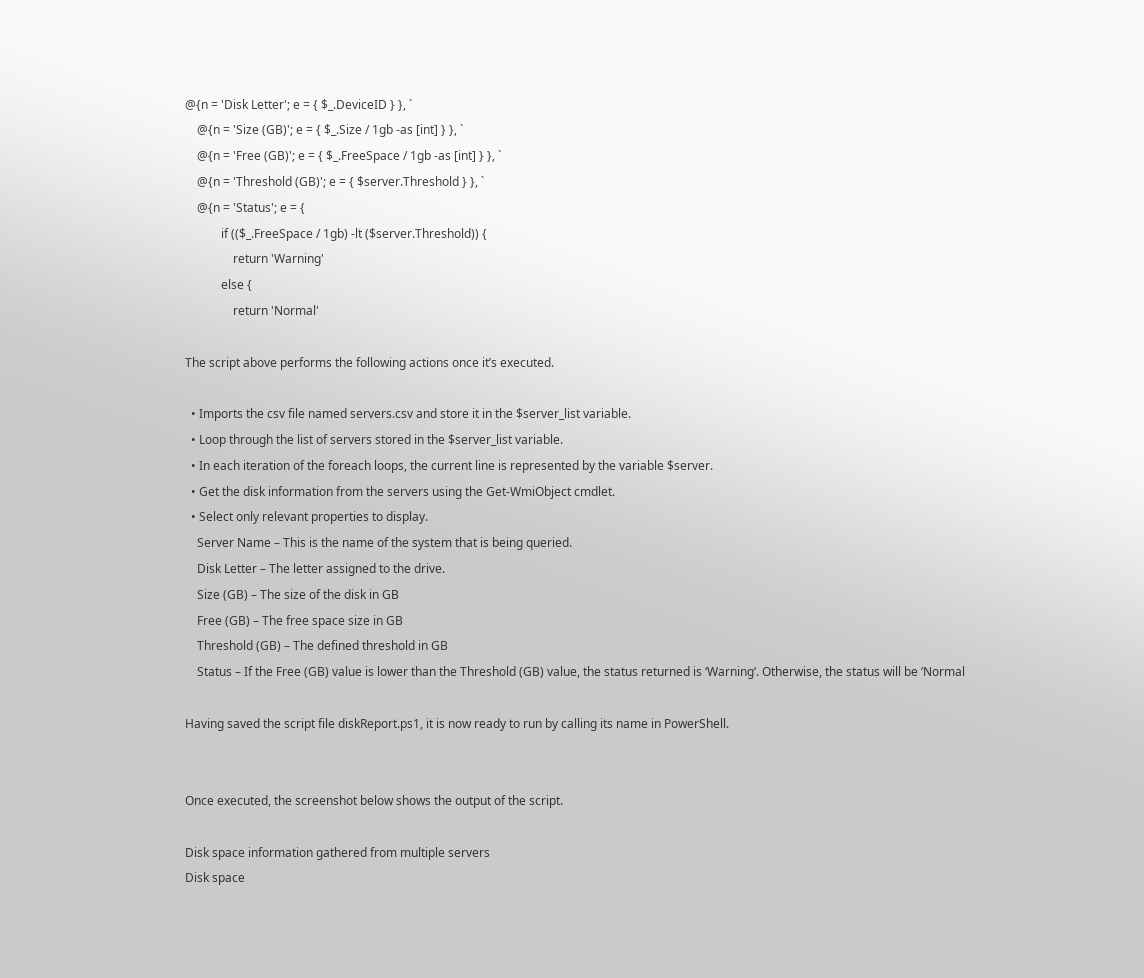@{n = 'Disk Letter'; e = { $_.DeviceID } }, `
    @{n = 'Size (GB)'; e = { $_.Size / 1gb -as [int] } }, `
    @{n = 'Free (GB)'; e = { $_.FreeSpace / 1gb -as [int] } }, `
    @{n = 'Threshold (GB)'; e = { $server.Threshold } }, `
    @{n = 'Status'; e = {
            if (($_.FreeSpace / 1gb) -lt ($server.Threshold)) {
                return 'Warning'
            else {
                return 'Normal'

The script above performs the following actions once it’s executed.

  • Imports the csv file named servers.csv and store it in the $server_list variable.
  • Loop through the list of servers stored in the $server_list variable.
  • In each iteration of the foreach loops, the current line is represented by the variable $server.
  • Get the disk information from the servers using the Get-WmiObject cmdlet.
  • Select only relevant properties to display.
    Server Name – This is the name of the system that is being queried.
    Disk Letter – The letter assigned to the drive.
    Size (GB) – The size of the disk in GB
    Free (GB) – The free space size in GB
    Threshold (GB) – The defined threshold in GB
    Status – If the Free (GB) value is lower than the Threshold (GB) value, the status returned is ‘Warning‘. Otherwise, the status will be ‘Normal

Having saved the script file diskReport.ps1, it is now ready to run by calling its name in PowerShell.


Once executed, the screenshot below shows the output of the script.

Disk space information gathered from multiple servers
Disk space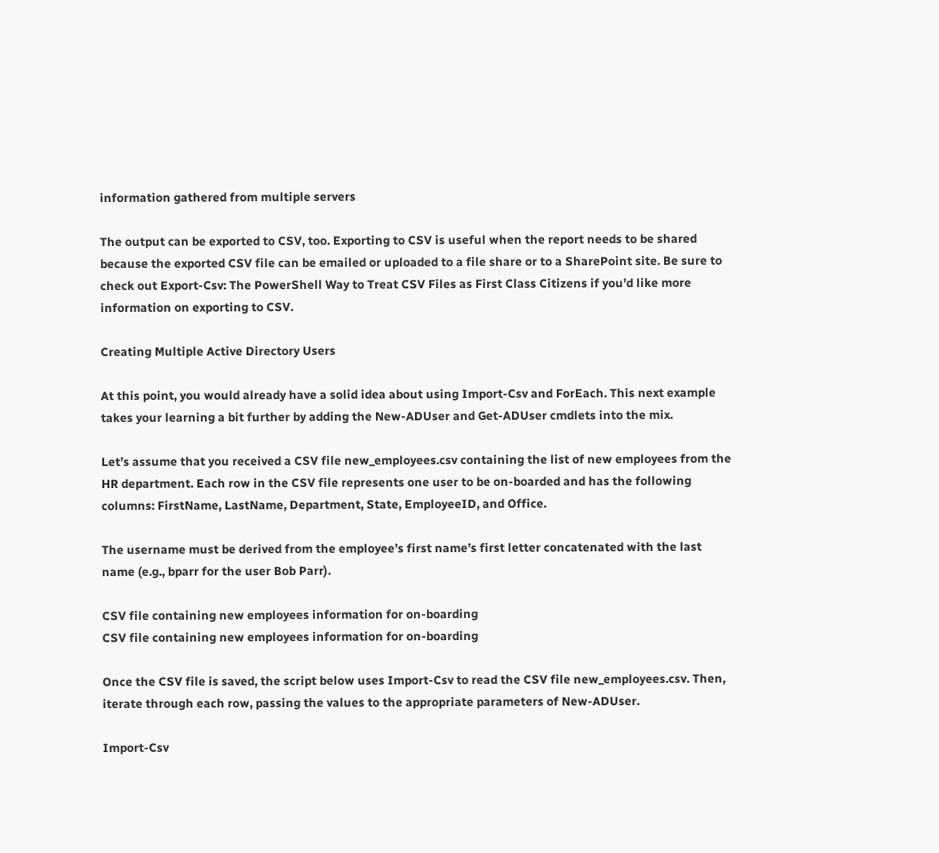information gathered from multiple servers

The output can be exported to CSV, too. Exporting to CSV is useful when the report needs to be shared because the exported CSV file can be emailed or uploaded to a file share or to a SharePoint site. Be sure to check out Export-Csv: The PowerShell Way to Treat CSV Files as First Class Citizens if you’d like more information on exporting to CSV.

Creating Multiple Active Directory Users

At this point, you would already have a solid idea about using Import-Csv and ForEach. This next example takes your learning a bit further by adding the New-ADUser and Get-ADUser cmdlets into the mix.

Let’s assume that you received a CSV file new_employees.csv containing the list of new employees from the HR department. Each row in the CSV file represents one user to be on-boarded and has the following columns: FirstName, LastName, Department, State, EmployeeID, and Office.

The username must be derived from the employee’s first name’s first letter concatenated with the last name (e.g., bparr for the user Bob Parr).

CSV file containing new employees information for on-boarding
CSV file containing new employees information for on-boarding

Once the CSV file is saved, the script below uses Import-Csv to read the CSV file new_employees.csv. Then, iterate through each row, passing the values to the appropriate parameters of New-ADUser.

Import-Csv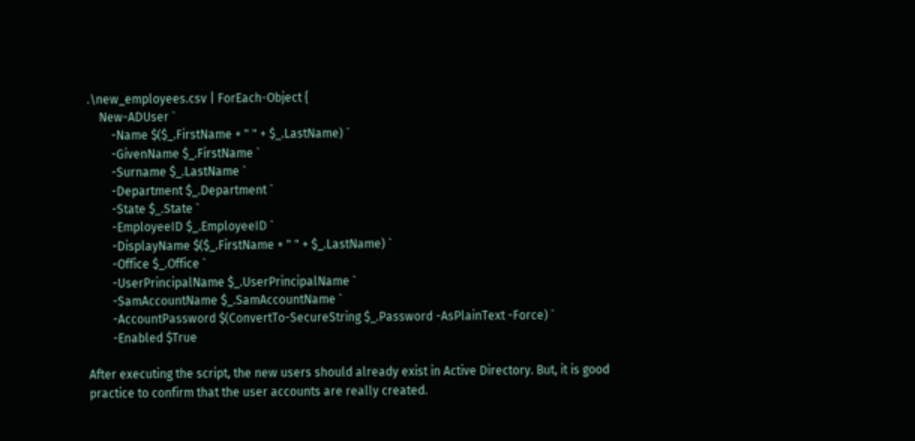.\new_employees.csv | ForEach-Object {
    New-ADUser `
        -Name $($_.FirstName + " " + $_.LastName) `
        -GivenName $_.FirstName `
        -Surname $_.LastName `
        -Department $_.Department `
        -State $_.State `
        -EmployeeID $_.EmployeeID `
        -DisplayName $($_.FirstName + " " + $_.LastName) `
        -Office $_.Office `
        -UserPrincipalName $_.UserPrincipalName `
        -SamAccountName $_.SamAccountName `
        -AccountPassword $(ConvertTo-SecureString $_.Password -AsPlainText -Force) `
        -Enabled $True

After executing the script, the new users should already exist in Active Directory. But, it is good practice to confirm that the user accounts are really created.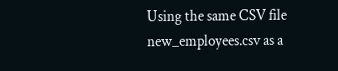Using the same CSV file new_employees.csv as a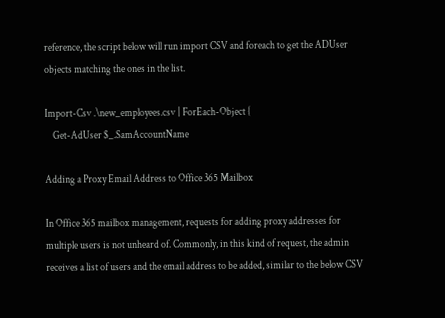reference, the script below will run import CSV and foreach to get the ADUser objects matching the ones in the list.

Import-Csv .\new_employees.csv | ForEach-Object {
    Get-AdUser $_.SamAccountName

Adding a Proxy Email Address to Office 365 Mailbox

In Office 365 mailbox management, requests for adding proxy addresses for multiple users is not unheard of. Commonly, in this kind of request, the admin receives a list of users and the email address to be added, similar to the below CSV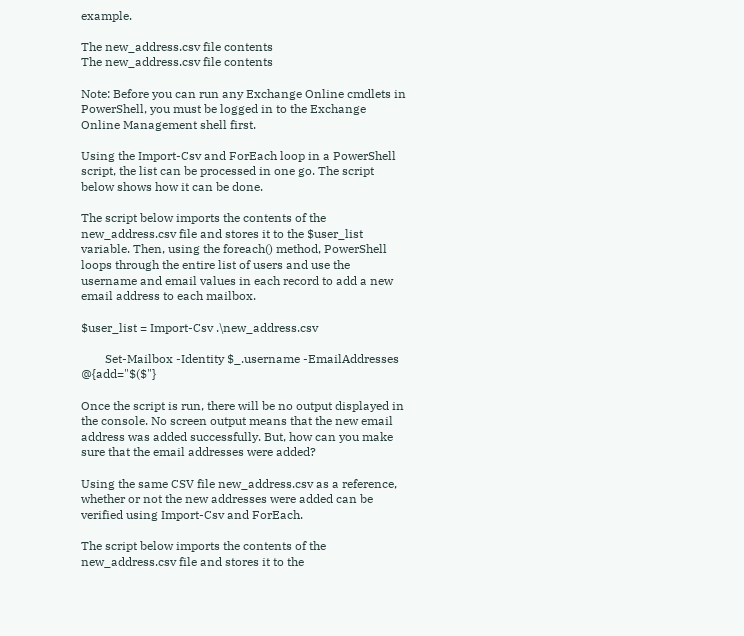example.

The new_address.csv file contents
The new_address.csv file contents

Note: Before you can run any Exchange Online cmdlets in PowerShell, you must be logged in to the Exchange Online Management shell first.

Using the Import-Csv and ForEach loop in a PowerShell script, the list can be processed in one go. The script below shows how it can be done.

The script below imports the contents of the new_address.csv file and stores it to the $user_list variable. Then, using the foreach() method, PowerShell loops through the entire list of users and use the username and email values in each record to add a new email address to each mailbox.

$user_list = Import-Csv .\new_address.csv

        Set-Mailbox -Identity $_.username -EmailAddresses @{add="$($"}

Once the script is run, there will be no output displayed in the console. No screen output means that the new email address was added successfully. But, how can you make sure that the email addresses were added?

Using the same CSV file new_address.csv as a reference, whether or not the new addresses were added can be verified using Import-Csv and ForEach.

The script below imports the contents of the new_address.csv file and stores it to the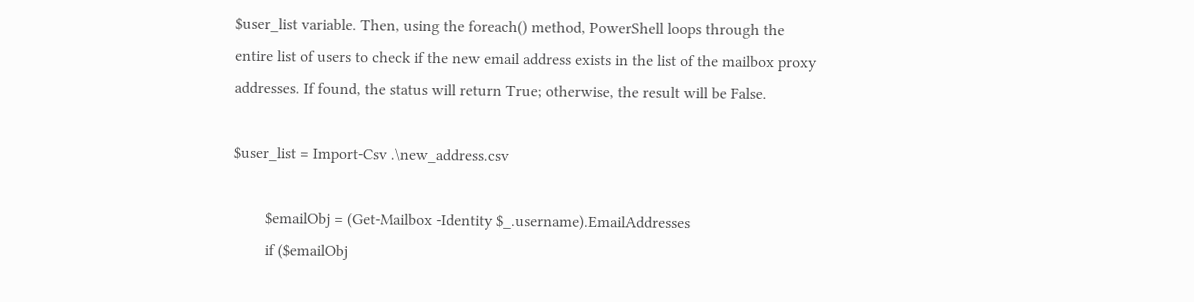$user_list variable. Then, using the foreach() method, PowerShell loops through the entire list of users to check if the new email address exists in the list of the mailbox proxy addresses. If found, the status will return True; otherwise, the result will be False.

$user_list = Import-Csv .\new_address.csv

        $emailObj = (Get-Mailbox -Identity $_.username).EmailAddresses
        if ($emailObj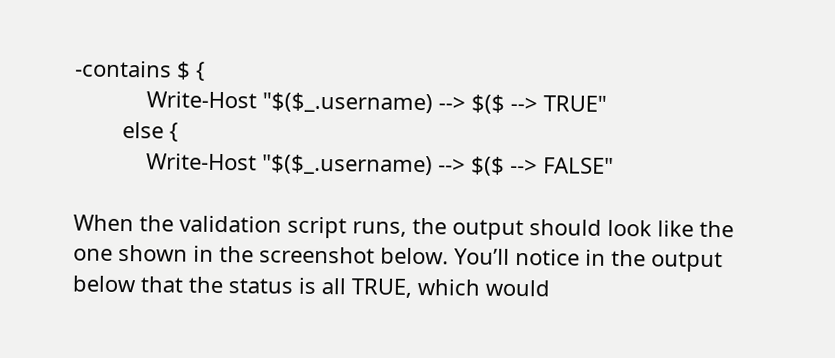-contains $ {
            Write-Host "$($_.username) --> $($ --> TRUE"
        else {
            Write-Host "$($_.username) --> $($ --> FALSE"

When the validation script runs, the output should look like the one shown in the screenshot below. You’ll notice in the output below that the status is all TRUE, which would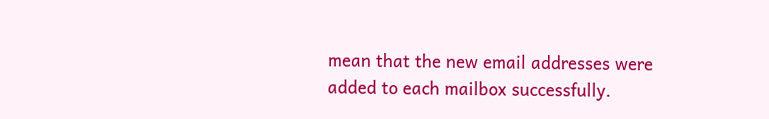mean that the new email addresses were added to each mailbox successfully.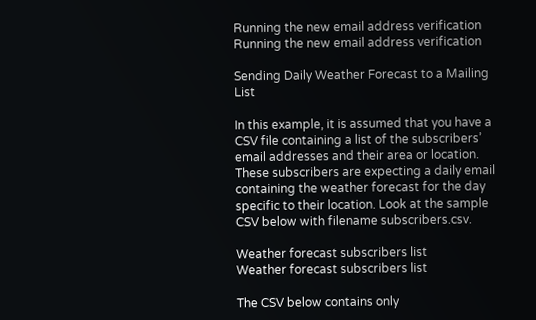Running the new email address verification
Running the new email address verification

Sending Daily Weather Forecast to a Mailing List

In this example, it is assumed that you have a CSV file containing a list of the subscribers’ email addresses and their area or location. These subscribers are expecting a daily email containing the weather forecast for the day specific to their location. Look at the sample CSV below with filename subscribers.csv.

Weather forecast subscribers list
Weather forecast subscribers list

The CSV below contains only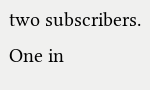two subscribers. One in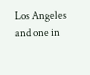Los Angeles and one in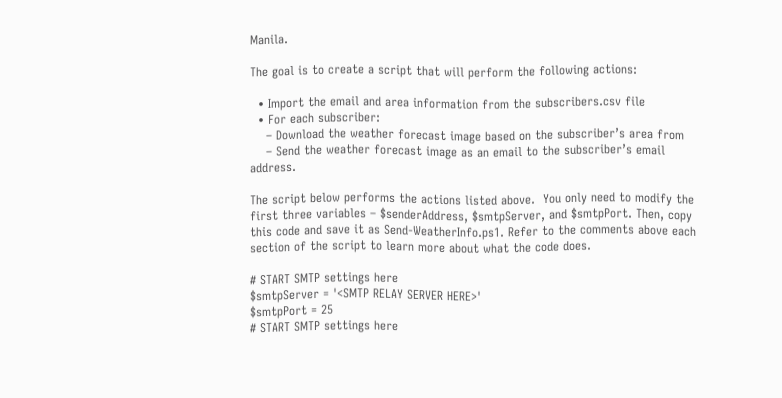Manila.

The goal is to create a script that will perform the following actions:

  • Import the email and area information from the subscribers.csv file
  • For each subscriber:
    – Download the weather forecast image based on the subscriber’s area from
    – Send the weather forecast image as an email to the subscriber’s email address.

The script below performs the actions listed above.  You only need to modify the first three variables – $senderAddress, $smtpServer, and $smtpPort. Then, copy this code and save it as Send-WeatherInfo.ps1. Refer to the comments above each section of the script to learn more about what the code does.

# START SMTP settings here
$smtpServer = '<SMTP RELAY SERVER HERE>'
$smtpPort = 25
# START SMTP settings here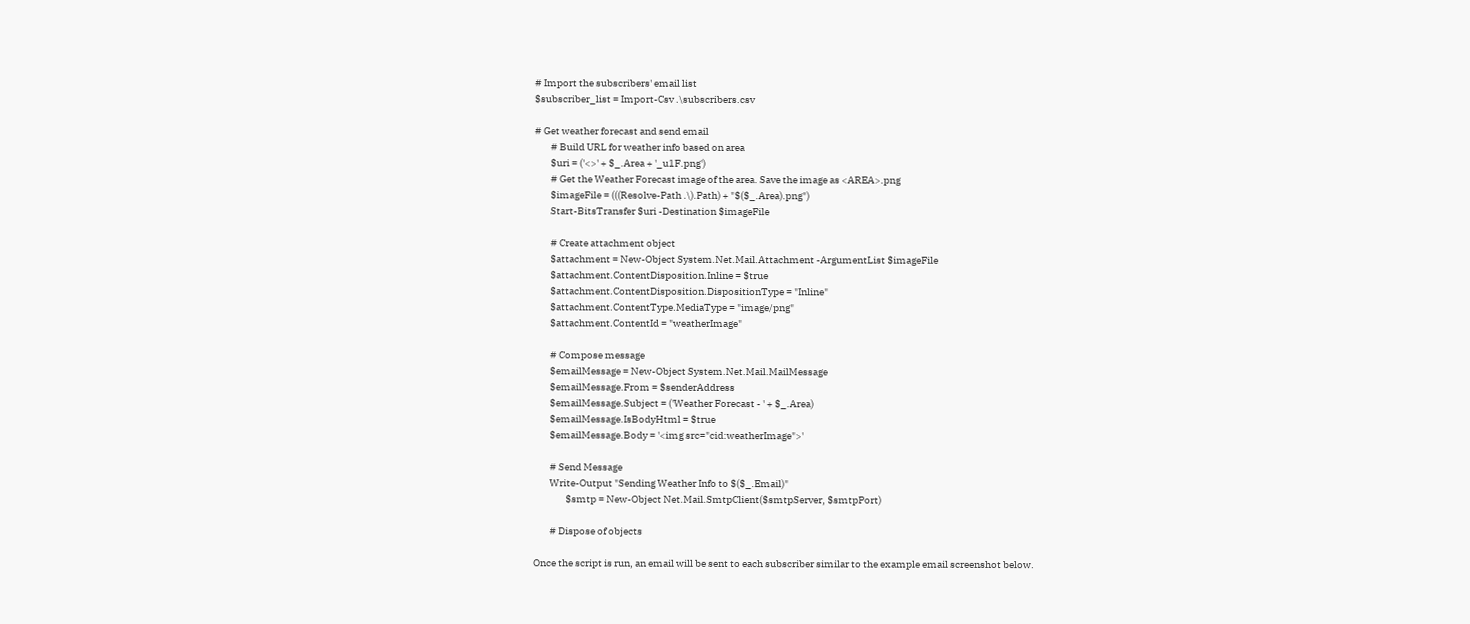# Import the subscribers' email list
$subscriber_list = Import-Csv .\subscribers.csv

# Get weather forecast and send email
        # Build URL for weather info based on area
        $uri = ('<>' + $_.Area + '_u1F.png')
        # Get the Weather Forecast image of the area. Save the image as <AREA>.png
        $imageFile = (((Resolve-Path .\).Path) + "$($_.Area).png")
        Start-BitsTransfer $uri -Destination $imageFile

        # Create attachment object
        $attachment = New-Object System.Net.Mail.Attachment -ArgumentList $imageFile
        $attachment.ContentDisposition.Inline = $true
        $attachment.ContentDisposition.DispositionType = "Inline"
        $attachment.ContentType.MediaType = "image/png"
        $attachment.ContentId = "weatherImage"

        # Compose message
        $emailMessage = New-Object System.Net.Mail.MailMessage
        $emailMessage.From = $senderAddress
        $emailMessage.Subject = ('Weather Forecast - ' + $_.Area)
        $emailMessage.IsBodyHtml = $true
        $emailMessage.Body = '<img src="cid:weatherImage">'

        # Send Message
        Write-Output "Sending Weather Info to $($_.Email)"
                $smtp = New-Object Net.Mail.SmtpClient($smtpServer, $smtpPort)

        # Dispose of objects

Once the script is run, an email will be sent to each subscriber similar to the example email screenshot below.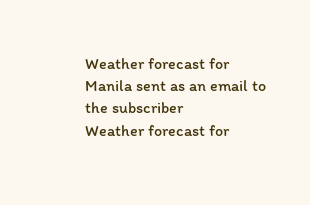Weather forecast for Manila sent as an email to the subscriber
Weather forecast for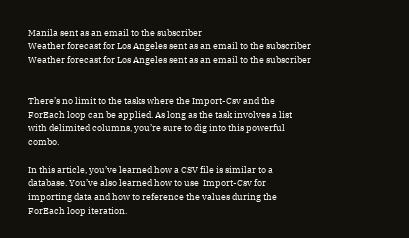Manila sent as an email to the subscriber
Weather forecast for Los Angeles sent as an email to the subscriber
Weather forecast for Los Angeles sent as an email to the subscriber


There’s no limit to the tasks where the Import-Csv and the ForEach loop can be applied. As long as the task involves a list with delimited columns, you’re sure to dig into this powerful combo.

In this article, you’ve learned how a CSV file is similar to a database. You’ve also learned how to use  Import-Csv for importing data and how to reference the values during the ForEach loop iteration.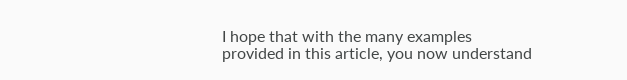I hope that with the many examples provided in this article, you now understand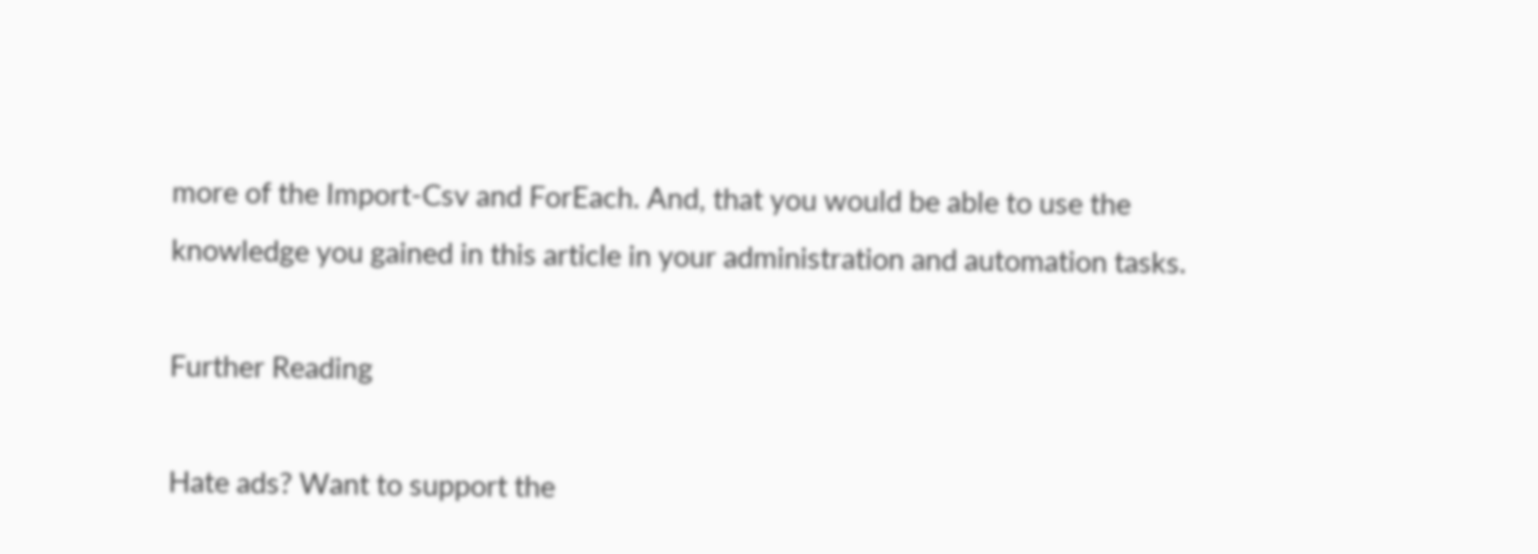more of the Import-Csv and ForEach. And, that you would be able to use the knowledge you gained in this article in your administration and automation tasks.

Further Reading

Hate ads? Want to support the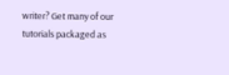writer? Get many of our tutorials packaged as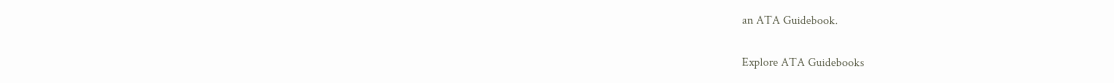an ATA Guidebook.

Explore ATA Guidebooks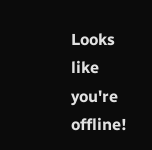Looks like you're offline!